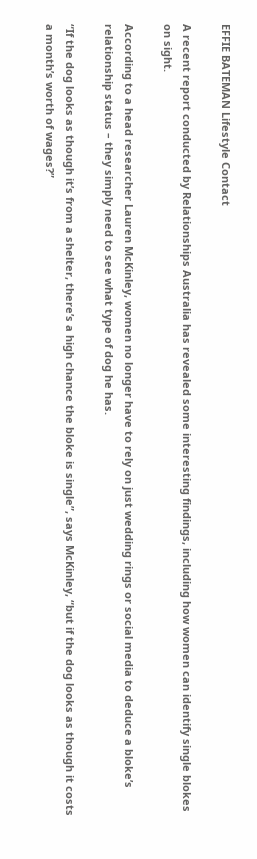EFFIE BATEMAN Lifestyle Contact

A recent report conducted by Relationships Australia has revealed some interesting findings, including how women can identify single blokes on sight.

According to a head researcher Lauren McKinley, women no longer have to rely on just wedding rings or social media to deduce a bloke’s relationship status – they simply need to see what type of dog he has.

“If the dog looks as though it’s from a shelter, there’s a high chance the bloke is single”, says McKinley, “but if the dog looks as though it costs a month’s worth of wages?”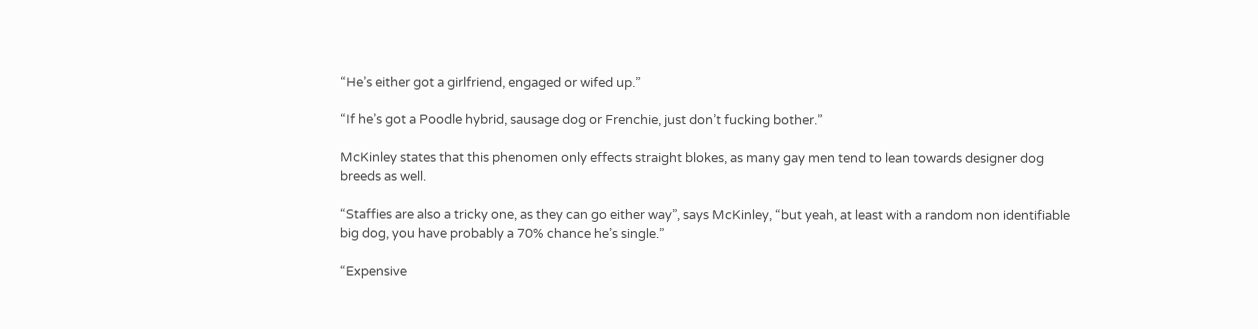“He’s either got a girlfriend, engaged or wifed up.”

“If he’s got a Poodle hybrid, sausage dog or Frenchie, just don’t fucking bother.”

McKinley states that this phenomen only effects straight blokes, as many gay men tend to lean towards designer dog breeds as well.

“Staffies are also a tricky one, as they can go either way”, says McKinley, “but yeah, at least with a random non identifiable big dog, you have probably a 70% chance he’s single.”

“Expensive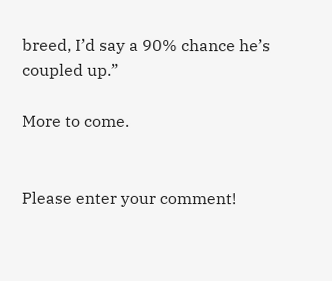breed, I’d say a 90% chance he’s coupled up.”

More to come.


Please enter your comment!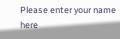Please enter your name here